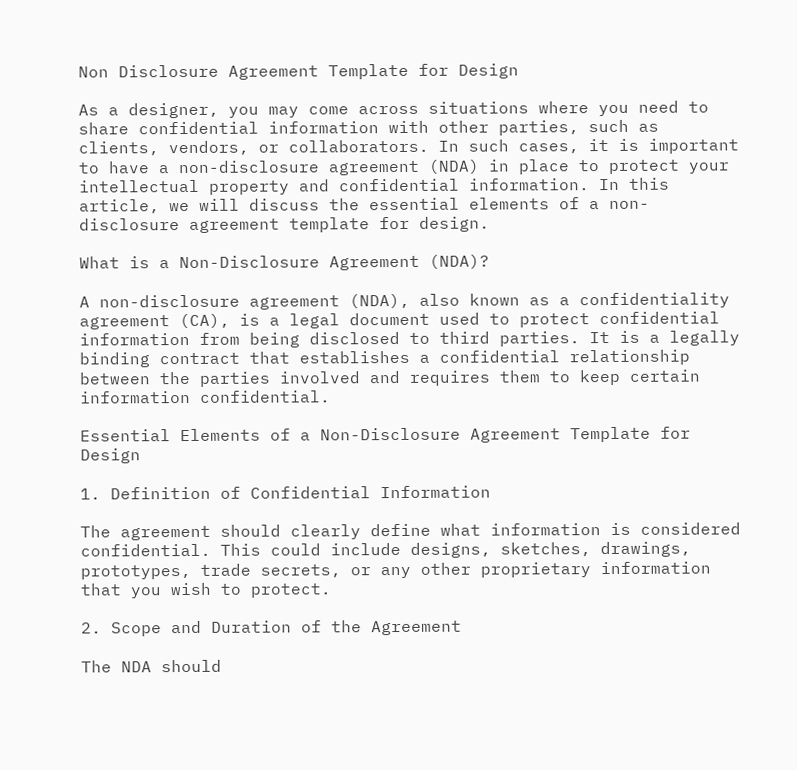Non Disclosure Agreement Template for Design

As a designer, you may come across situations where you need to share confidential information with other parties, such as clients, vendors, or collaborators. In such cases, it is important to have a non-disclosure agreement (NDA) in place to protect your intellectual property and confidential information. In this article, we will discuss the essential elements of a non-disclosure agreement template for design.

What is a Non-Disclosure Agreement (NDA)?

A non-disclosure agreement (NDA), also known as a confidentiality agreement (CA), is a legal document used to protect confidential information from being disclosed to third parties. It is a legally binding contract that establishes a confidential relationship between the parties involved and requires them to keep certain information confidential.

Essential Elements of a Non-Disclosure Agreement Template for Design

1. Definition of Confidential Information

The agreement should clearly define what information is considered confidential. This could include designs, sketches, drawings, prototypes, trade secrets, or any other proprietary information that you wish to protect.

2. Scope and Duration of the Agreement

The NDA should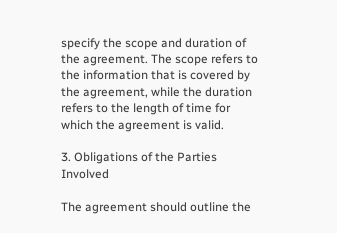specify the scope and duration of the agreement. The scope refers to the information that is covered by the agreement, while the duration refers to the length of time for which the agreement is valid.

3. Obligations of the Parties Involved

The agreement should outline the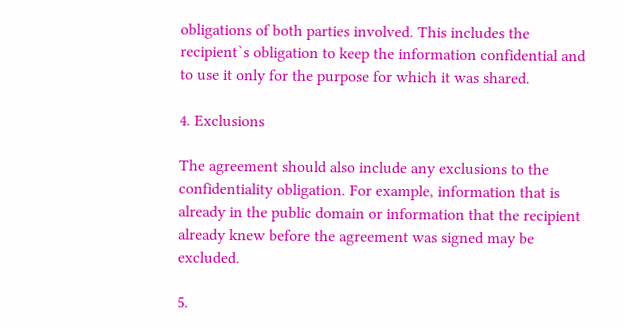obligations of both parties involved. This includes the recipient`s obligation to keep the information confidential and to use it only for the purpose for which it was shared.

4. Exclusions

The agreement should also include any exclusions to the confidentiality obligation. For example, information that is already in the public domain or information that the recipient already knew before the agreement was signed may be excluded.

5.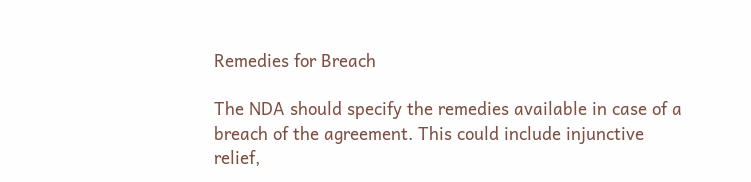Remedies for Breach

The NDA should specify the remedies available in case of a breach of the agreement. This could include injunctive relief,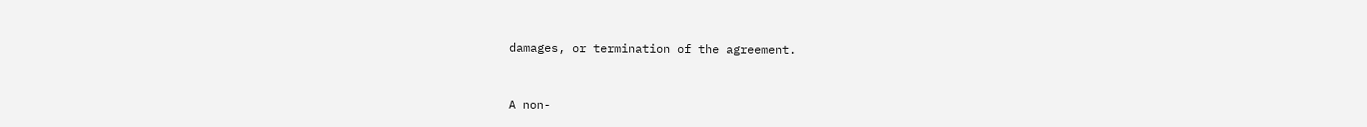damages, or termination of the agreement.


A non-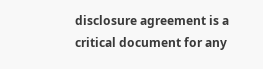disclosure agreement is a critical document for any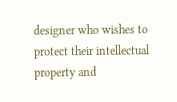designer who wishes to protect their intellectual property and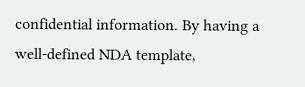confidential information. By having a well-defined NDA template,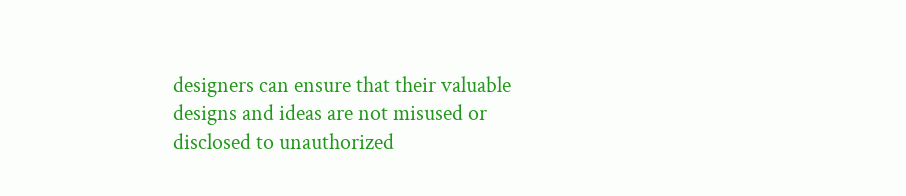designers can ensure that their valuable designs and ideas are not misused or disclosed to unauthorized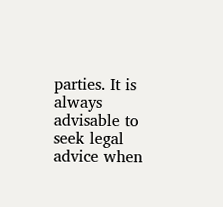parties. It is always advisable to seek legal advice when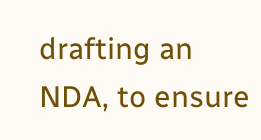drafting an NDA, to ensure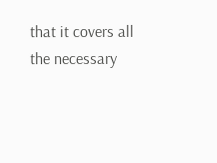that it covers all the necessary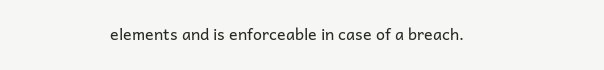elements and is enforceable in case of a breach.